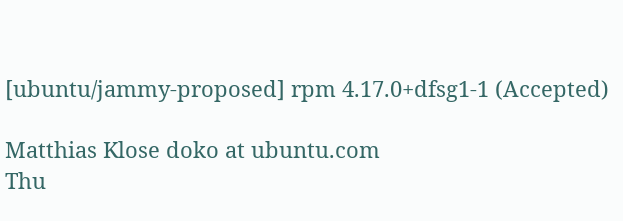[ubuntu/jammy-proposed] rpm 4.17.0+dfsg1-1 (Accepted)

Matthias Klose doko at ubuntu.com
Thu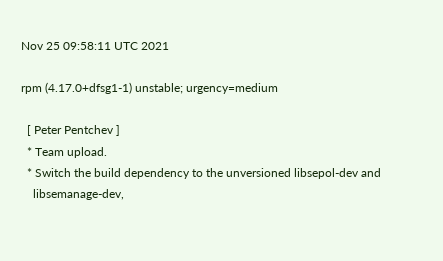Nov 25 09:58:11 UTC 2021

rpm (4.17.0+dfsg1-1) unstable; urgency=medium

  [ Peter Pentchev ]
  * Team upload.
  * Switch the build dependency to the unversioned libsepol-dev and
    libsemanage-dev,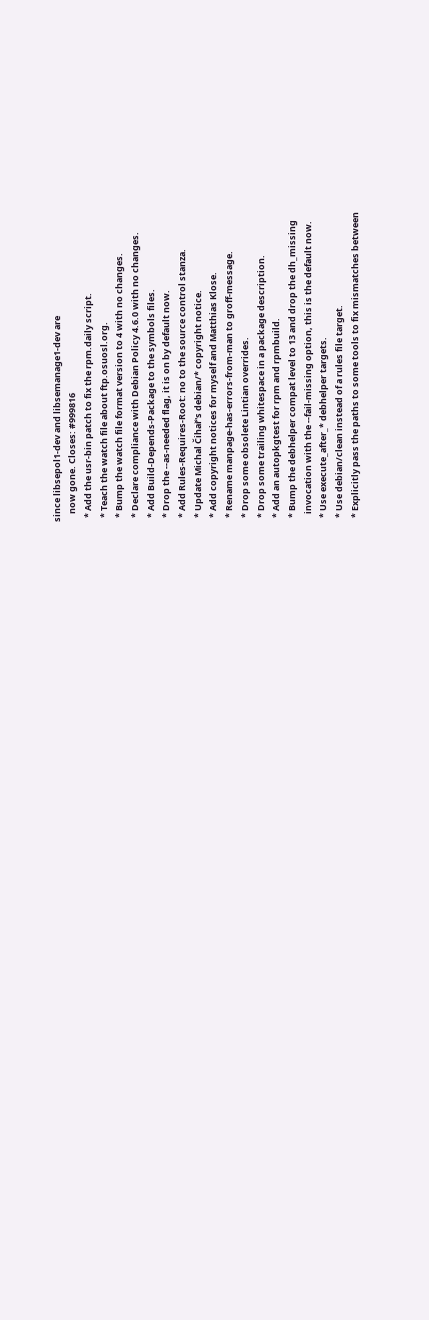since libsepol1-dev and libsemanage1-dev are
    now gone. Closes: #999816
  * Add the usr-bin patch to fix the rpm.daily script.
  * Teach the watch file about ftp.osuosl.org.
  * Bump the watch file format version to 4 with no changes.
  * Declare compliance with Debian Policy 4.6.0 with no changes.
  * Add Build-Depends-Package to the symbols files.
  * Drop the --as-needed flag, it is on by default now.
  * Add Rules-Requires-Root: no to the source control stanza.
  * Update Michal Čihař's debian/* copyright notice.
  * Add copyright notices for myself and Matthias Klose.
  * Rename manpage-has-errors-from-man to groff-message.
  * Drop some obsolete Lintian overrides.
  * Drop some trailing whitespace in a package description.
  * Add an autopkgtest for rpm and rpmbuild.
  * Bump the debhelper compat level to 13 and drop the dh_missing
    invocation with the --fail-missing option, this is the default now.
  * Use execute_after_* debhelper targets.
  * Use debian/clean instead of a rules file target.
  * Explicitly pass the paths to some tools to fix mismatches between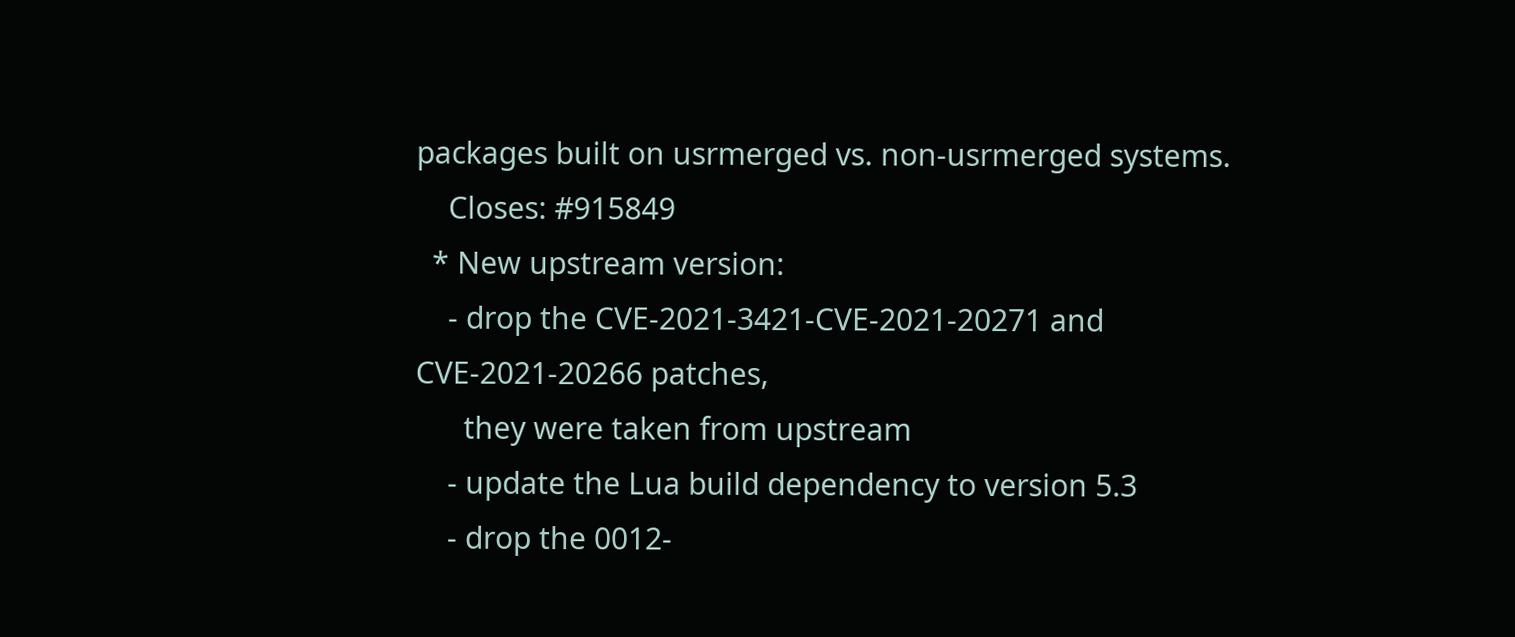packages built on usrmerged vs. non-usrmerged systems.
    Closes: #915849
  * New upstream version:
    - drop the CVE-2021-3421-CVE-2021-20271 and CVE-2021-20266 patches,
      they were taken from upstream
    - update the Lua build dependency to version 5.3
    - drop the 0012-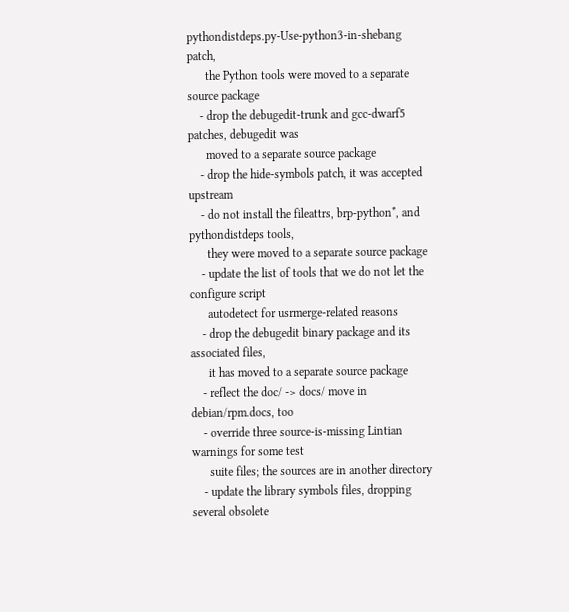pythondistdeps.py-Use-python3-in-shebang patch,
      the Python tools were moved to a separate source package
    - drop the debugedit-trunk and gcc-dwarf5 patches, debugedit was
      moved to a separate source package
    - drop the hide-symbols patch, it was accepted upstream
    - do not install the fileattrs, brp-python*, and pythondistdeps tools,
      they were moved to a separate source package
    - update the list of tools that we do not let the configure script
      autodetect for usrmerge-related reasons
    - drop the debugedit binary package and its associated files,
      it has moved to a separate source package
    - reflect the doc/ -> docs/ move in debian/rpm.docs, too
    - override three source-is-missing Lintian warnings for some test
      suite files; the sources are in another directory
    - update the library symbols files, dropping several obsolete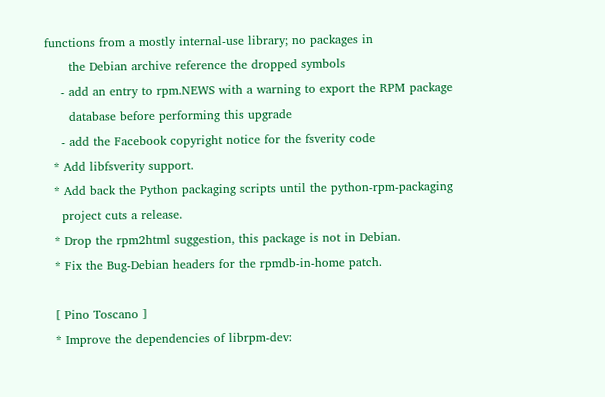functions from a mostly internal-use library; no packages in
      the Debian archive reference the dropped symbols
    - add an entry to rpm.NEWS with a warning to export the RPM package
      database before performing this upgrade
    - add the Facebook copyright notice for the fsverity code
  * Add libfsverity support.
  * Add back the Python packaging scripts until the python-rpm-packaging
    project cuts a release.
  * Drop the rpm2html suggestion, this package is not in Debian.
  * Fix the Bug-Debian headers for the rpmdb-in-home patch.

  [ Pino Toscano ]
  * Improve the dependencies of librpm-dev: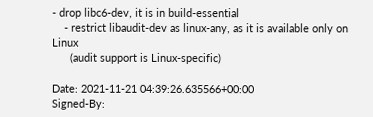- drop libc6-dev, it is in build-essential
    - restrict libaudit-dev as linux-any, as it is available only on Linux
      (audit support is Linux-specific)

Date: 2021-11-21 04:39:26.635566+00:00
Signed-By: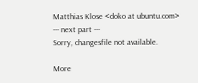Matthias Klose <doko at ubuntu.com>
--- next part ---
Sorry, changesfile not available.

More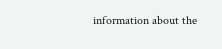information about the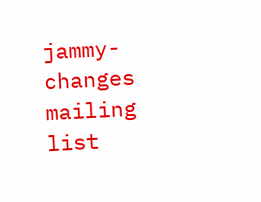jammy-changes mailing list